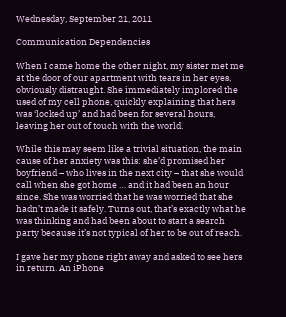Wednesday, September 21, 2011

Communication Dependencies

When I came home the other night, my sister met me at the door of our apartment with tears in her eyes, obviously distraught. She immediately implored the used of my cell phone, quickly explaining that hers was ‘locked up’ and had been for several hours, leaving her out of touch with the world.

While this may seem like a trivial situation, the main cause of her anxiety was this: she’d promised her boyfriend – who lives in the next city – that she would call when she got home … and it had been an hour since. She was worried that he was worried that she hadn’t made it safely. Turns out, that’s exactly what he was thinking and had been about to start a search party because it’s not typical of her to be out of reach.

I gave her my phone right away and asked to see hers in return. An iPhone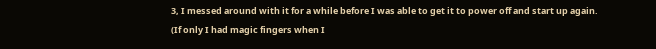3, I messed around with it for a while before I was able to get it to power off and start up again. (If only I had magic fingers when I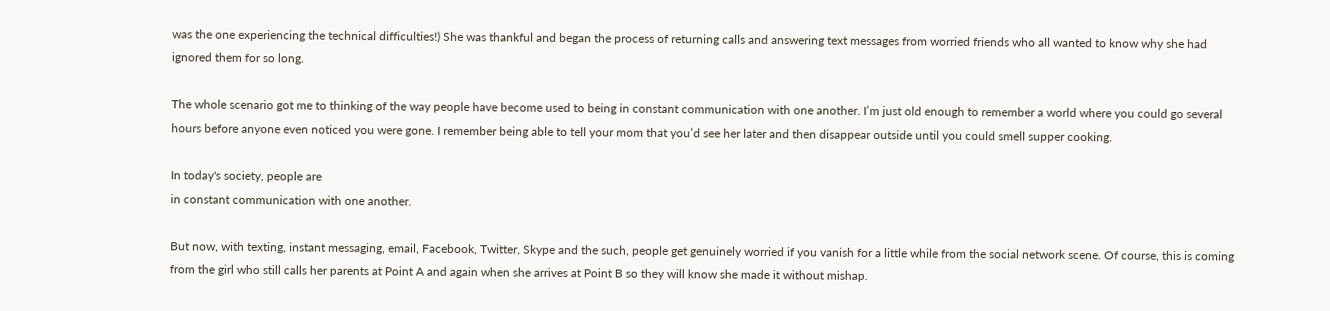was the one experiencing the technical difficulties!) She was thankful and began the process of returning calls and answering text messages from worried friends who all wanted to know why she had ignored them for so long.

The whole scenario got me to thinking of the way people have become used to being in constant communication with one another. I’m just old enough to remember a world where you could go several hours before anyone even noticed you were gone. I remember being able to tell your mom that you’d see her later and then disappear outside until you could smell supper cooking.

In today's society, people are
in constant communication with one another.

But now, with texting, instant messaging, email, Facebook, Twitter, Skype and the such, people get genuinely worried if you vanish for a little while from the social network scene. Of course, this is coming from the girl who still calls her parents at Point A and again when she arrives at Point B so they will know she made it without mishap.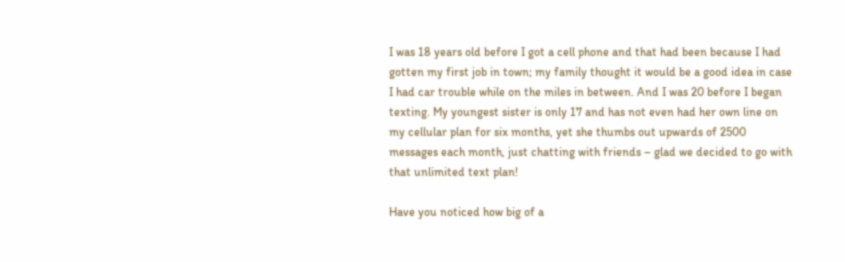I was 18 years old before I got a cell phone and that had been because I had gotten my first job in town; my family thought it would be a good idea in case I had car trouble while on the miles in between. And I was 20 before I began texting. My youngest sister is only 17 and has not even had her own line on my cellular plan for six months, yet she thumbs out upwards of 2500 messages each month, just chatting with friends – glad we decided to go with that unlimited text plan!

Have you noticed how big of a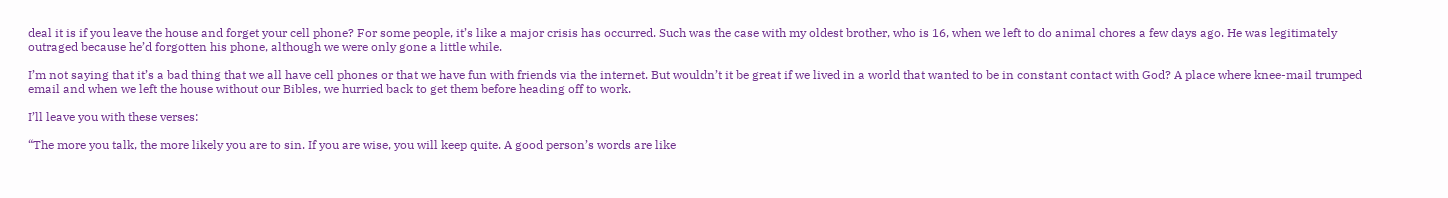deal it is if you leave the house and forget your cell phone? For some people, it’s like a major crisis has occurred. Such was the case with my oldest brother, who is 16, when we left to do animal chores a few days ago. He was legitimately outraged because he’d forgotten his phone, although we were only gone a little while.

I’m not saying that it’s a bad thing that we all have cell phones or that we have fun with friends via the internet. But wouldn’t it be great if we lived in a world that wanted to be in constant contact with God? A place where knee-mail trumped email and when we left the house without our Bibles, we hurried back to get them before heading off to work.

I’ll leave you with these verses:

“The more you talk, the more likely you are to sin. If you are wise, you will keep quite. A good person’s words are like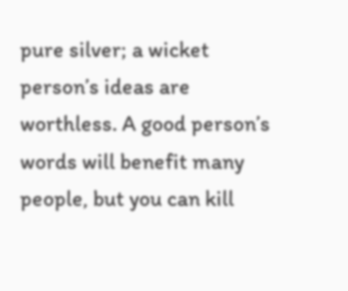pure silver; a wicket person’s ideas are worthless. A good person’s words will benefit many people, but you can kill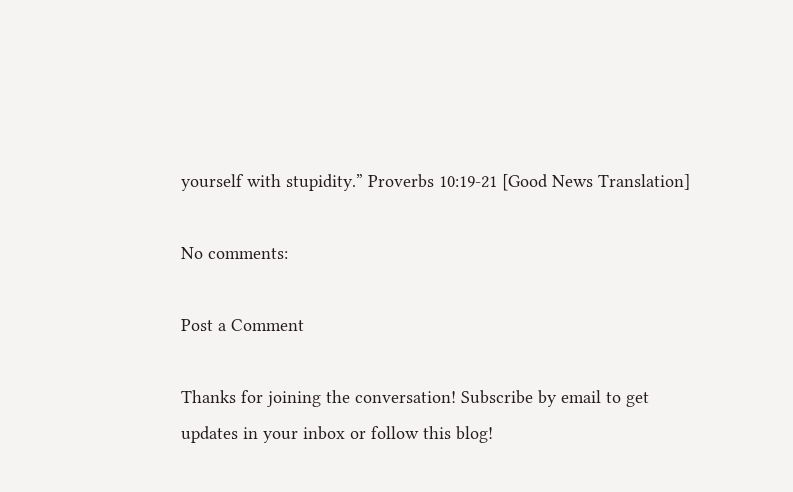yourself with stupidity.” Proverbs 10:19-21 [Good News Translation]

No comments:

Post a Comment

Thanks for joining the conversation! Subscribe by email to get updates in your inbox or follow this blog!